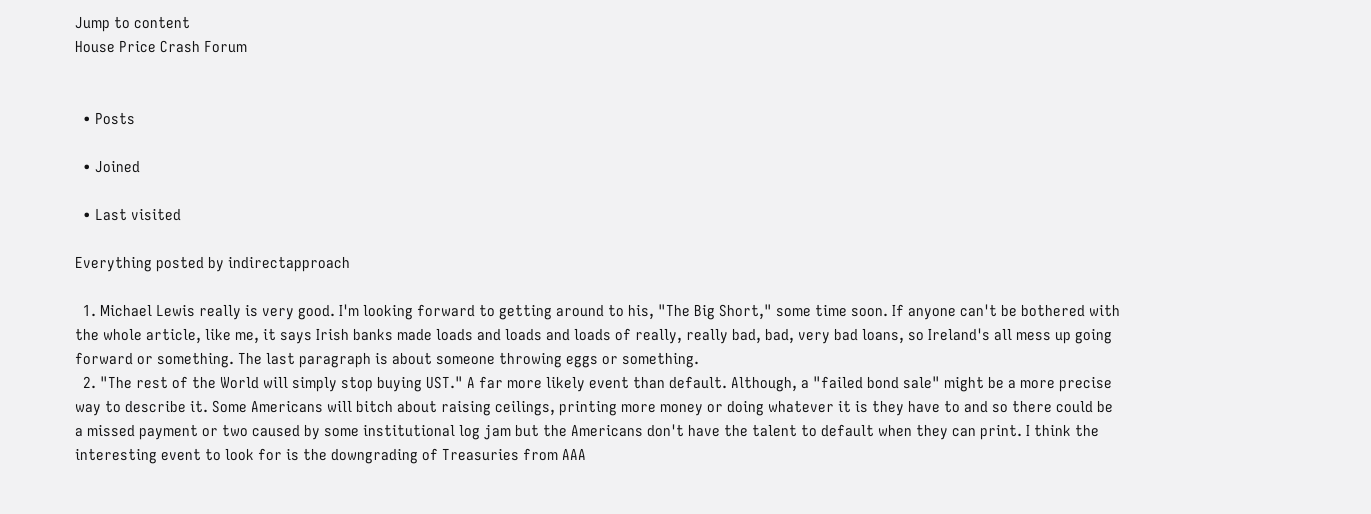Jump to content
House Price Crash Forum


  • Posts

  • Joined

  • Last visited

Everything posted by indirectapproach

  1. Michael Lewis really is very good. I'm looking forward to getting around to his, "The Big Short," some time soon. If anyone can't be bothered with the whole article, like me, it says Irish banks made loads and loads and loads of really, really bad, bad, very bad loans, so Ireland's all mess up going forward or something. The last paragraph is about someone throwing eggs or something.
  2. "The rest of the World will simply stop buying UST." A far more likely event than default. Although, a "failed bond sale" might be a more precise way to describe it. Some Americans will bitch about raising ceilings, printing more money or doing whatever it is they have to and so there could be a missed payment or two caused by some institutional log jam but the Americans don't have the talent to default when they can print. I think the interesting event to look for is the downgrading of Treasuries from AAA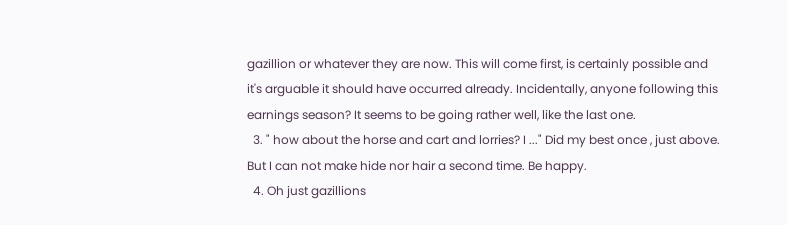gazillion or whatever they are now. This will come first, is certainly possible and it's arguable it should have occurred already. Incidentally, anyone following this earnings season? It seems to be going rather well, like the last one.
  3. " how about the horse and cart and lorries? I ..." Did my best once , just above. But I can not make hide nor hair a second time. Be happy.
  4. Oh just gazillions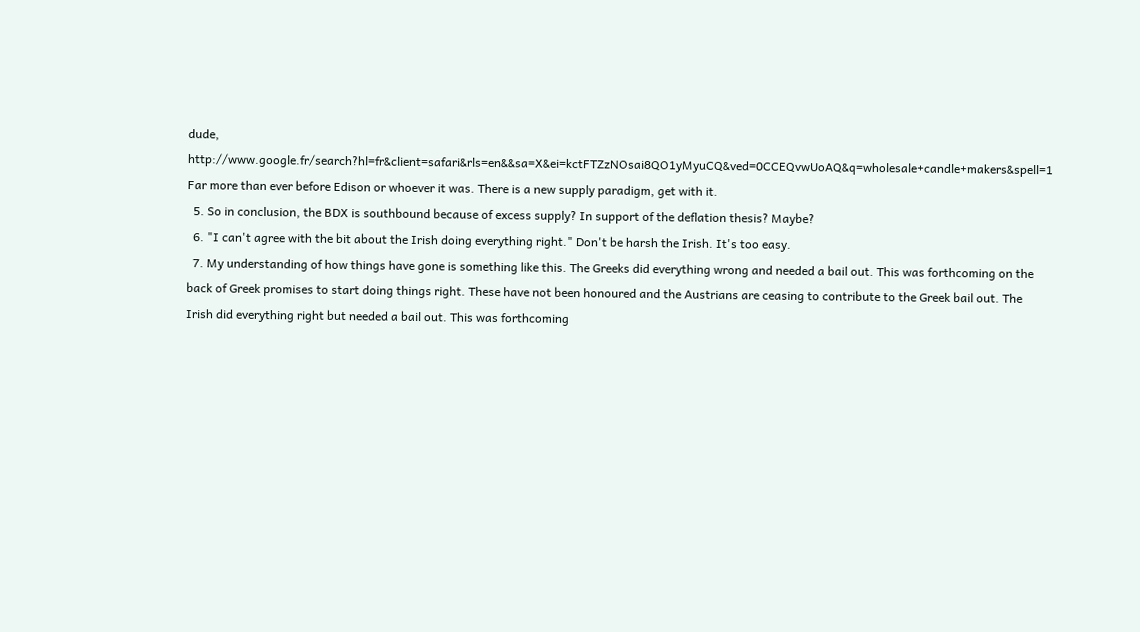dude, http://www.google.fr/search?hl=fr&client=safari&rls=en&&sa=X&ei=kctFTZzNOsai8QO1yMyuCQ&ved=0CCEQvwUoAQ&q=wholesale+candle+makers&spell=1 Far more than ever before Edison or whoever it was. There is a new supply paradigm, get with it.
  5. So in conclusion, the BDX is southbound because of excess supply? In support of the deflation thesis? Maybe?
  6. "I can't agree with the bit about the Irish doing everything right." Don't be harsh the Irish. It's too easy.
  7. My understanding of how things have gone is something like this. The Greeks did everything wrong and needed a bail out. This was forthcoming on the back of Greek promises to start doing things right. These have not been honoured and the Austrians are ceasing to contribute to the Greek bail out. The Irish did everything right but needed a bail out. This was forthcoming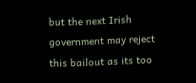but the next Irish government may reject this bailout as its too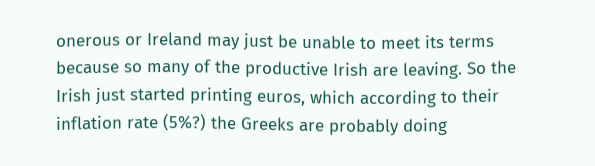onerous or Ireland may just be unable to meet its terms because so many of the productive Irish are leaving. So the Irish just started printing euros, which according to their inflation rate (5%?) the Greeks are probably doing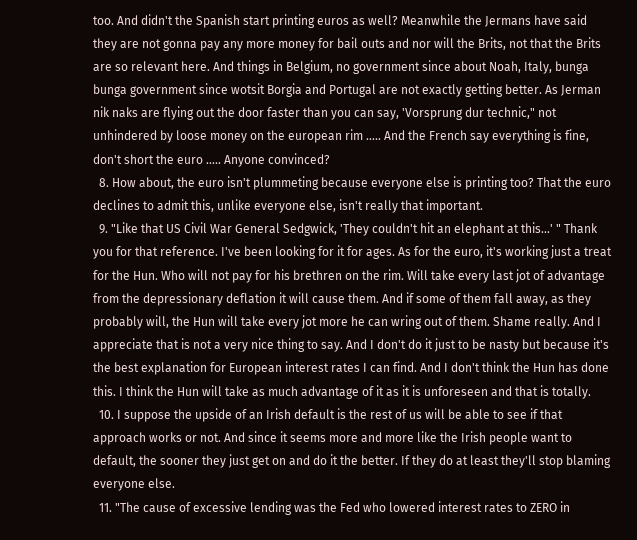too. And didn't the Spanish start printing euros as well? Meanwhile the Jermans have said they are not gonna pay any more money for bail outs and nor will the Brits, not that the Brits are so relevant here. And things in Belgium, no government since about Noah, Italy, bunga bunga government since wotsit Borgia and Portugal are not exactly getting better. As Jerman nik naks are flying out the door faster than you can say, 'Vorsprung dur technic," not unhindered by loose money on the european rim ..... And the French say everything is fine, don't short the euro ..... Anyone convinced?
  8. How about, the euro isn't plummeting because everyone else is printing too? That the euro declines to admit this, unlike everyone else, isn't really that important.
  9. "Like that US Civil War General Sedgwick, 'They couldn't hit an elephant at this...' " Thank you for that reference. I've been looking for it for ages. As for the euro, it's working just a treat for the Hun. Who will not pay for his brethren on the rim. Will take every last jot of advantage from the depressionary deflation it will cause them. And if some of them fall away, as they probably will, the Hun will take every jot more he can wring out of them. Shame really. And I appreciate that is not a very nice thing to say. And I don't do it just to be nasty but because it's the best explanation for European interest rates I can find. And I don't think the Hun has done this. I think the Hun will take as much advantage of it as it is unforeseen and that is totally.
  10. I suppose the upside of an Irish default is the rest of us will be able to see if that approach works or not. And since it seems more and more like the Irish people want to default, the sooner they just get on and do it the better. If they do at least they'll stop blaming everyone else.
  11. "The cause of excessive lending was the Fed who lowered interest rates to ZERO in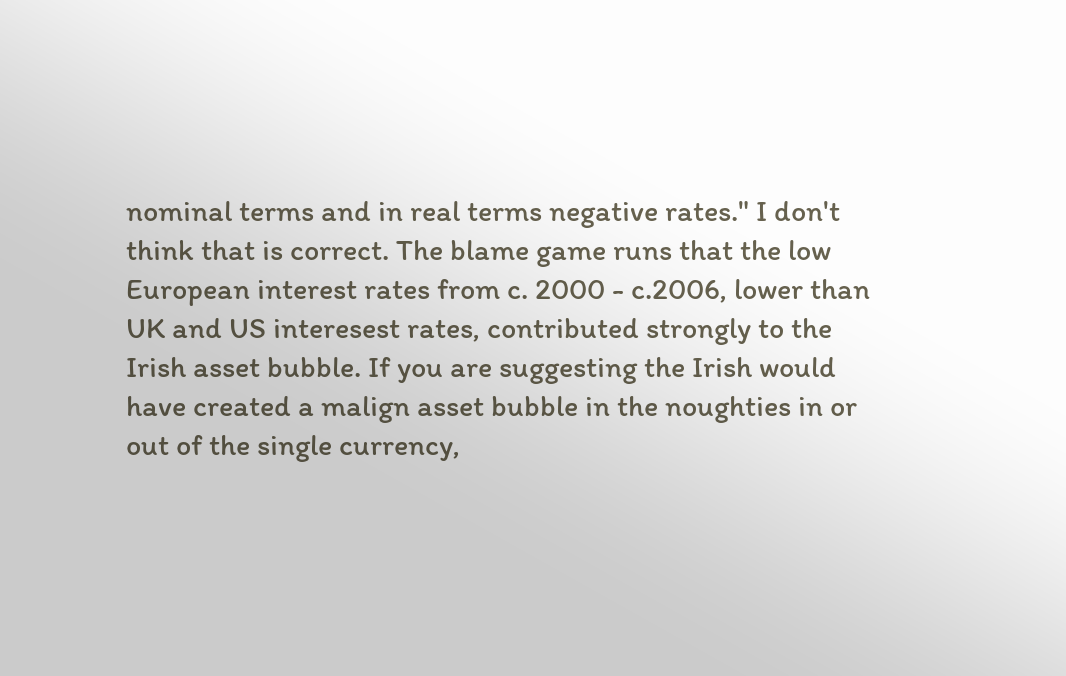nominal terms and in real terms negative rates." I don't think that is correct. The blame game runs that the low European interest rates from c. 2000 - c.2006, lower than UK and US interesest rates, contributed strongly to the Irish asset bubble. If you are suggesting the Irish would have created a malign asset bubble in the noughties in or out of the single currency,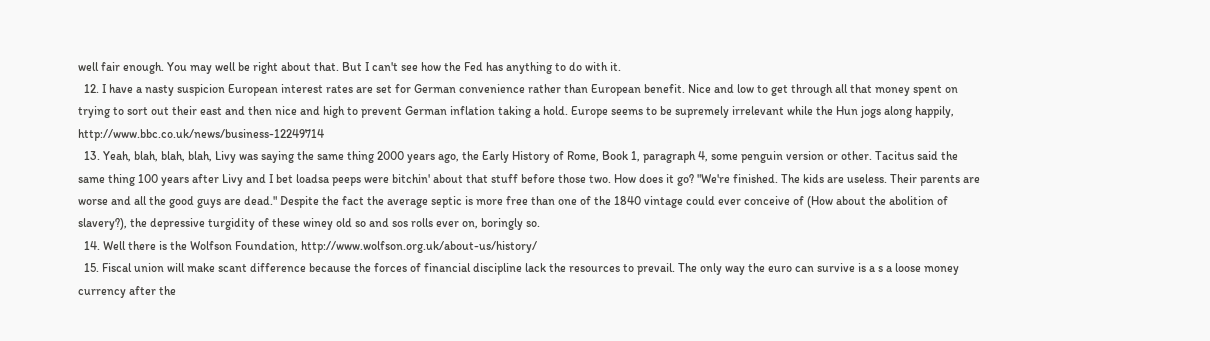well fair enough. You may well be right about that. But I can't see how the Fed has anything to do with it.
  12. I have a nasty suspicion European interest rates are set for German convenience rather than European benefit. Nice and low to get through all that money spent on trying to sort out their east and then nice and high to prevent German inflation taking a hold. Europe seems to be supremely irrelevant while the Hun jogs along happily, http://www.bbc.co.uk/news/business-12249714
  13. Yeah, blah, blah, blah, Livy was saying the same thing 2000 years ago, the Early History of Rome, Book 1, paragraph 4, some penguin version or other. Tacitus said the same thing 100 years after Livy and I bet loadsa peeps were bitchin' about that stuff before those two. How does it go? "We're finished. The kids are useless. Their parents are worse and all the good guys are dead." Despite the fact the average septic is more free than one of the 1840 vintage could ever conceive of (How about the abolition of slavery?), the depressive turgidity of these winey old so and sos rolls ever on, boringly so.
  14. Well there is the Wolfson Foundation, http://www.wolfson.org.uk/about-us/history/
  15. Fiscal union will make scant difference because the forces of financial discipline lack the resources to prevail. The only way the euro can survive is a s a loose money currency after the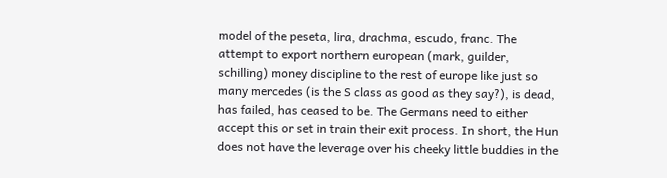model of the peseta, lira, drachma, escudo, franc. The attempt to export northern european (mark, guilder, schilling) money discipline to the rest of europe like just so many mercedes (is the S class as good as they say?), is dead, has failed, has ceased to be. The Germans need to either accept this or set in train their exit process. In short, the Hun does not have the leverage over his cheeky little buddies in the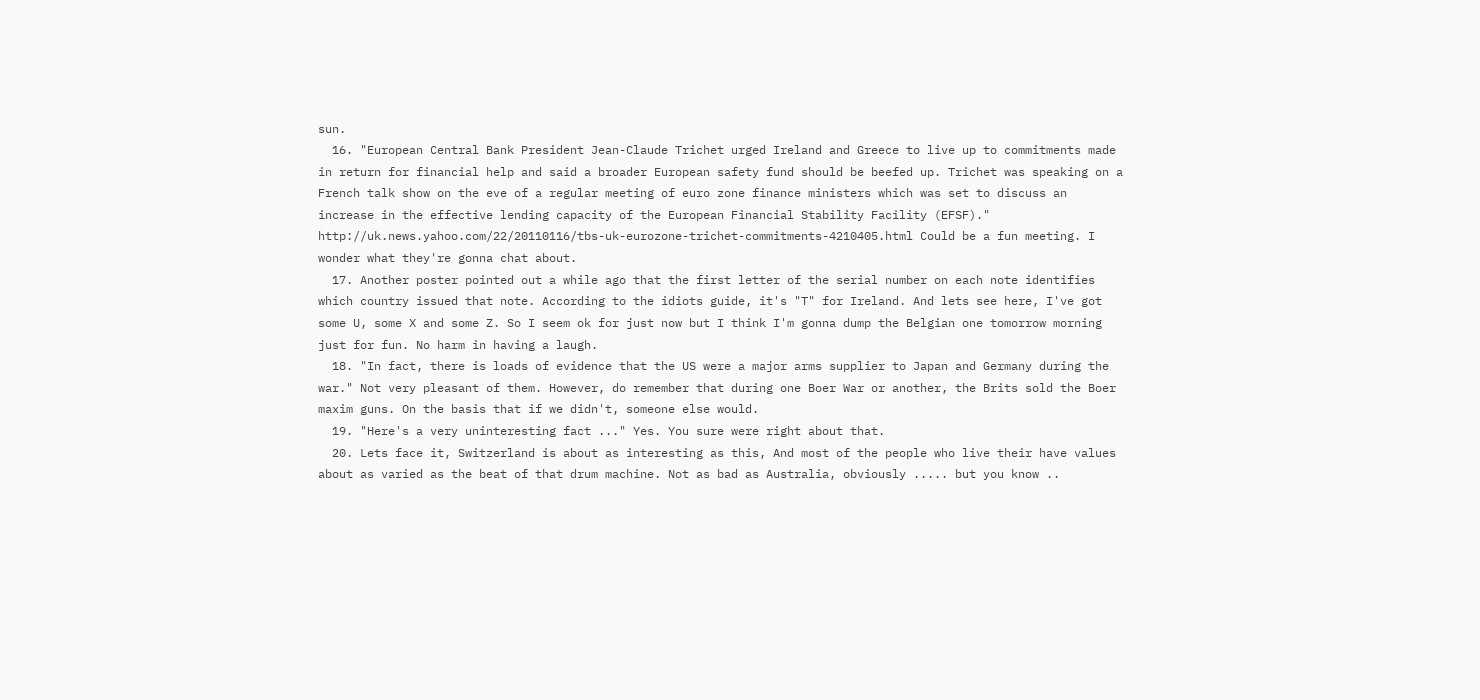sun.
  16. "European Central Bank President Jean-Claude Trichet urged Ireland and Greece to live up to commitments made in return for financial help and said a broader European safety fund should be beefed up. Trichet was speaking on a French talk show on the eve of a regular meeting of euro zone finance ministers which was set to discuss an increase in the effective lending capacity of the European Financial Stability Facility (EFSF)." http://uk.news.yahoo.com/22/20110116/tbs-uk-eurozone-trichet-commitments-4210405.html Could be a fun meeting. I wonder what they're gonna chat about.
  17. Another poster pointed out a while ago that the first letter of the serial number on each note identifies which country issued that note. According to the idiots guide, it's "T" for Ireland. And lets see here, I've got some U, some X and some Z. So I seem ok for just now but I think I'm gonna dump the Belgian one tomorrow morning just for fun. No harm in having a laugh.
  18. "In fact, there is loads of evidence that the US were a major arms supplier to Japan and Germany during the war." Not very pleasant of them. However, do remember that during one Boer War or another, the Brits sold the Boer maxim guns. On the basis that if we didn't, someone else would.
  19. "Here's a very uninteresting fact ..." Yes. You sure were right about that.
  20. Lets face it, Switzerland is about as interesting as this, And most of the people who live their have values about as varied as the beat of that drum machine. Not as bad as Australia, obviously ..... but you know ..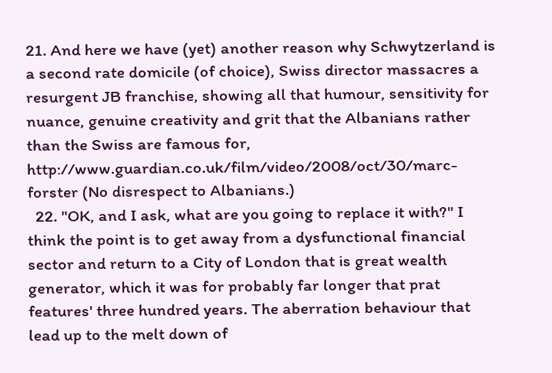21. And here we have (yet) another reason why Schwytzerland is a second rate domicile (of choice), Swiss director massacres a resurgent JB franchise, showing all that humour, sensitivity for nuance, genuine creativity and grit that the Albanians rather than the Swiss are famous for, http://www.guardian.co.uk/film/video/2008/oct/30/marc-forster (No disrespect to Albanians.)
  22. "OK, and I ask, what are you going to replace it with?" I think the point is to get away from a dysfunctional financial sector and return to a City of London that is great wealth generator, which it was for probably far longer that prat features' three hundred years. The aberration behaviour that lead up to the melt down of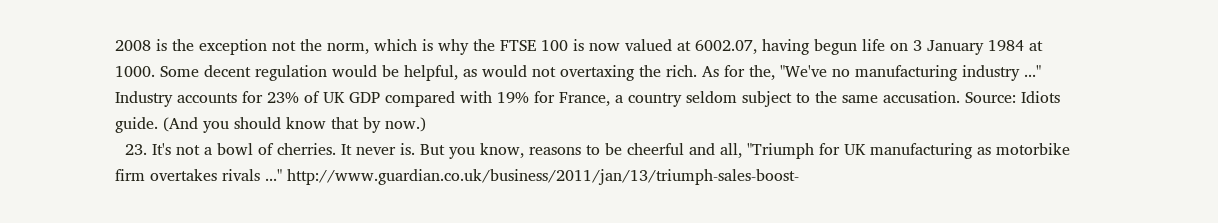2008 is the exception not the norm, which is why the FTSE 100 is now valued at 6002.07, having begun life on 3 January 1984 at 1000. Some decent regulation would be helpful, as would not overtaxing the rich. As for the, "We've no manufacturing industry ..." Industry accounts for 23% of UK GDP compared with 19% for France, a country seldom subject to the same accusation. Source: Idiots guide. (And you should know that by now.)
  23. It's not a bowl of cherries. It never is. But you know, reasons to be cheerful and all, "Triumph for UK manufacturing as motorbike firm overtakes rivals ..." http://www.guardian.co.uk/business/2011/jan/13/triumph-sales-boost-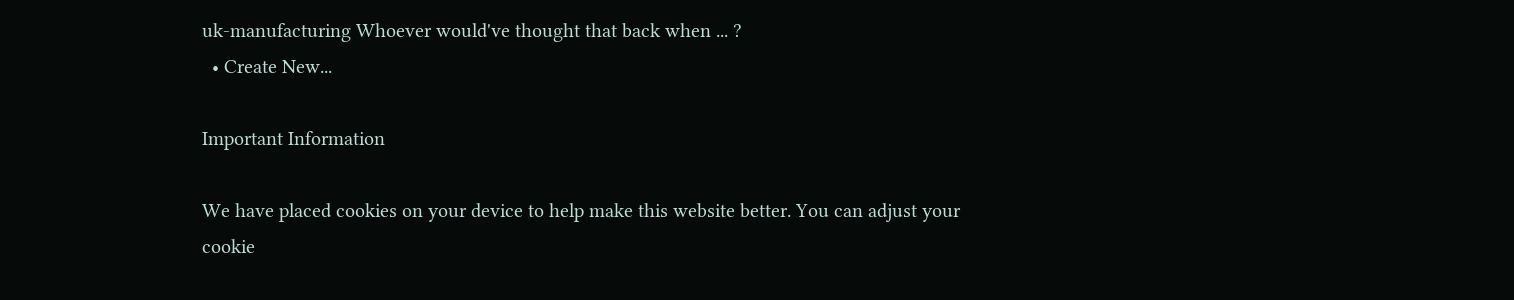uk-manufacturing Whoever would've thought that back when ... ?
  • Create New...

Important Information

We have placed cookies on your device to help make this website better. You can adjust your cookie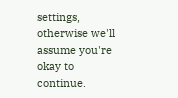settings, otherwise we'll assume you're okay to continue.